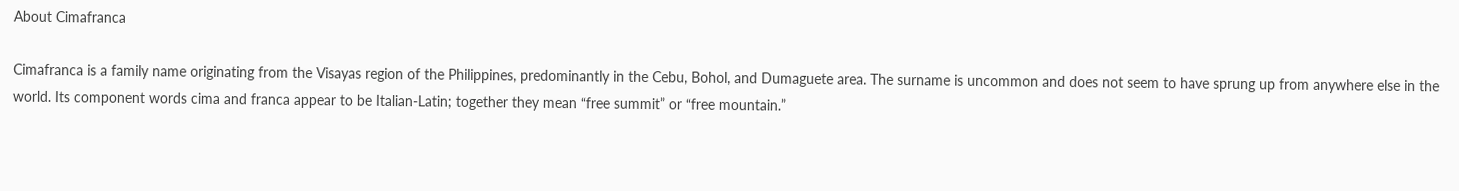About Cimafranca

Cimafranca is a family name originating from the Visayas region of the Philippines, predominantly in the Cebu, Bohol, and Dumaguete area. The surname is uncommon and does not seem to have sprung up from anywhere else in the world. Its component words cima and franca appear to be Italian-Latin; together they mean “free summit” or “free mountain.”